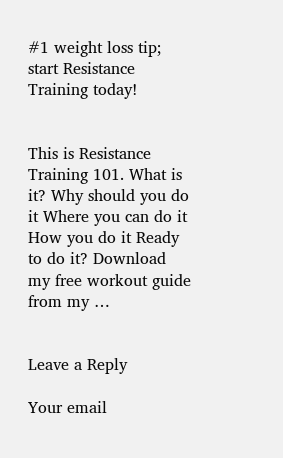#1 weight loss tip; start Resistance Training today!


This is Resistance Training 101. What is it? Why should you do it Where you can do it How you do it Ready to do it? Download my free workout guide from my …


Leave a Reply

Your email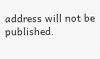address will not be published.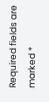Required fields are marked *